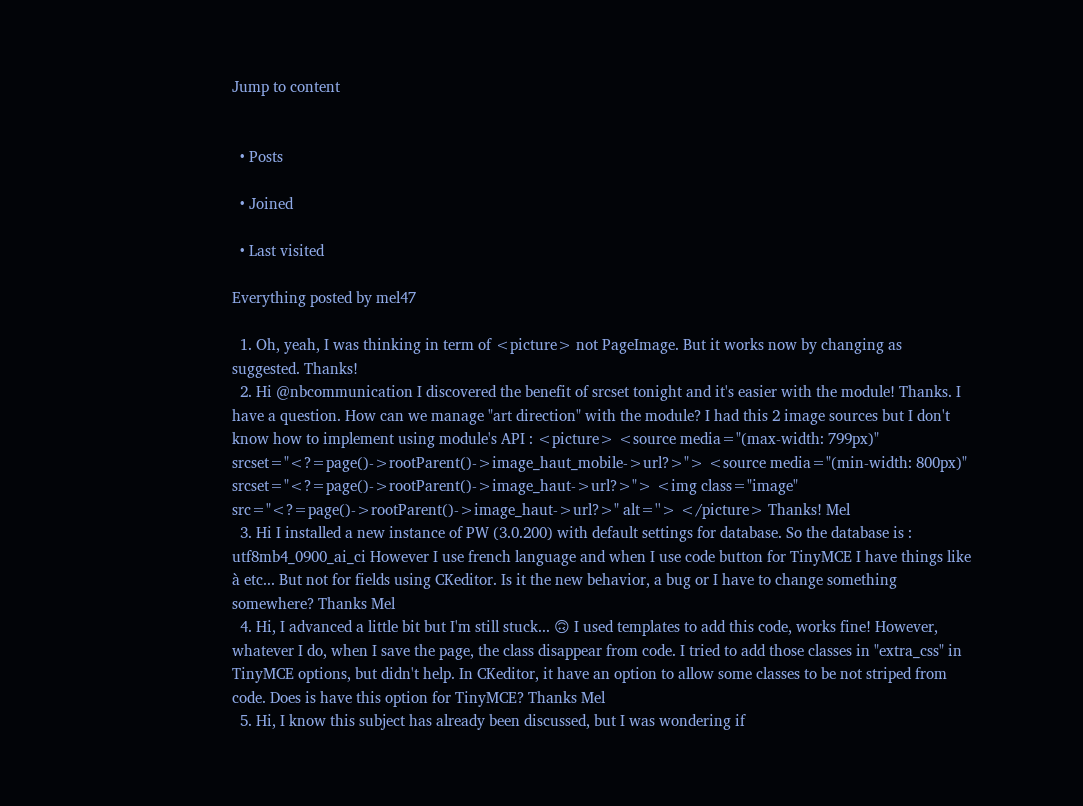Jump to content


  • Posts

  • Joined

  • Last visited

Everything posted by mel47

  1. Oh, yeah, I was thinking in term of <picture> not PageImage. But it works now by changing as suggested. Thanks!
  2. Hi @nbcommunication I discovered the benefit of srcset tonight and it's easier with the module! Thanks. I have a question. How can we manage "art direction" with the module? I had this 2 image sources but I don't know how to implement using module's API : <picture> <source media="(max-width: 799px)" srcset="<?=page()->rootParent()->image_haut_mobile->url?>"> <source media="(min-width: 800px)" srcset="<?=page()->rootParent()->image_haut->url?>"> <img class="image" src="<?=page()->rootParent()->image_haut->url?>" alt=''> </picture> Thanks! Mel
  3. Hi I installed a new instance of PW (3.0.200) with default settings for database. So the database is : utf8mb4_0900_ai_ci However I use french language and when I use code button for TinyMCE I have things like à etc... But not for fields using CKeditor. Is it the new behavior, a bug or I have to change something somewhere? Thanks Mel
  4. Hi, I advanced a little bit but I'm still stuck... 🙃 I used templates to add this code, works fine! However, whatever I do, when I save the page, the class disappear from code. I tried to add those classes in "extra_css" in TinyMCE options, but didn't help. In CKeditor, it have an option to allow some classes to be not striped from code. Does is have this option for TinyMCE? Thanks Mel
  5. Hi, I know this subject has already been discussed, but I was wondering if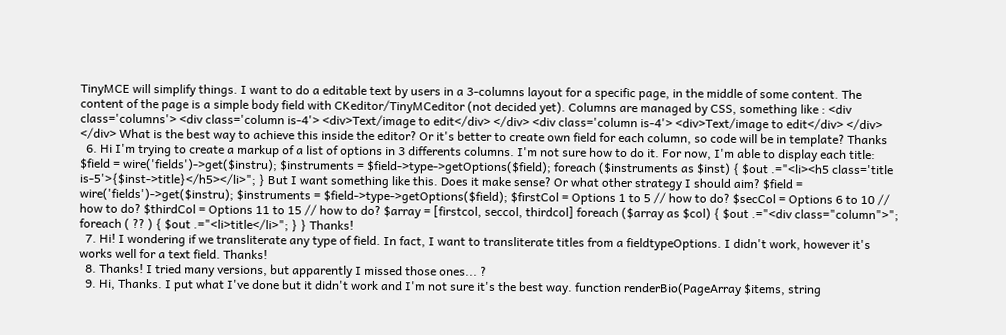TinyMCE will simplify things. I want to do a editable text by users in a 3-columns layout for a specific page, in the middle of some content. The content of the page is a simple body field with CKeditor/TinyMCeditor (not decided yet). Columns are managed by CSS, something like : <div class='columns'> <div class='column is-4'> <div>Text/image to edit</div> </div> <div class='column is-4'> <div>Text/image to edit</div> </div> </div> What is the best way to achieve this inside the editor? Or it's better to create own field for each column, so code will be in template? Thanks
  6. Hi I'm trying to create a markup of a list of options in 3 differents columns. I'm not sure how to do it. For now, I'm able to display each title: $field = wire('fields')->get($instru); $instruments = $field->type->getOptions($field); foreach ($instruments as $inst) { $out .="<li><h5 class='title is-5'>{$inst->title}</h5></li>"; } But I want something like this. Does it make sense? Or what other strategy I should aim? $field = wire('fields')->get($instru); $instruments = $field->type->getOptions($field); $firstCol = Options 1 to 5 // how to do? $secCol = Options 6 to 10 // how to do? $thirdCol = Options 11 to 15 // how to do? $array = [firstcol, seccol, thirdcol] foreach ($array as $col) { $out .="<div class="column">"; foreach ( ?? ) { $out .="<li>title</li>"; } } Thanks!
  7. Hi! I wondering if we transliterate any type of field. In fact, I want to transliterate titles from a fieldtypeOptions. I didn't work, however it's works well for a text field. Thanks!
  8. Thanks! I tried many versions, but apparently I missed those ones... ?
  9. Hi, Thanks. I put what I've done but it didn't work and I'm not sure it's the best way. function renderBio(PageArray $items, string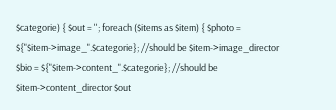$categorie) { $out = ''; foreach ($items as $item) { $photo = ${"$item->image_".$categorie}; //should be $item->image_director $bio = ${"$item->content_".$categorie}; //should be $item->content_director $out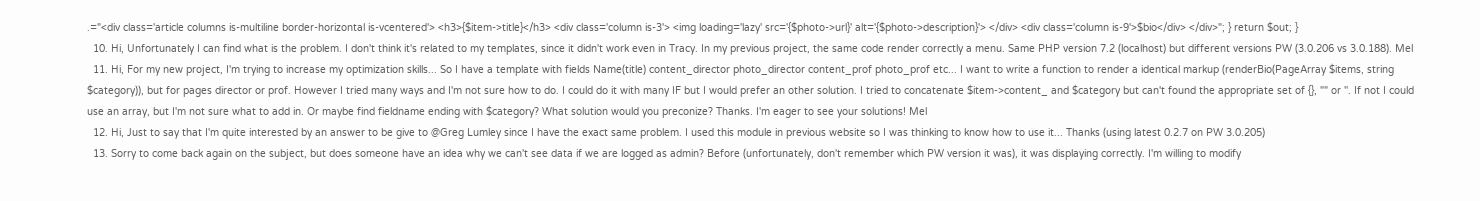.="<div class='article columns is-multiline border-horizontal is-vcentered'> <h3>{$item->title}</h3> <div class='column is-3'> <img loading='lazy' src='{$photo->url}' alt='{$photo->description}'> </div> <div class='column is-9'>$bio</div> </div>"; } return $out; }
  10. Hi, Unfortunately I can find what is the problem. I don't think it's related to my templates, since it didn't work even in Tracy. In my previous project, the same code render correctly a menu. Same PHP version 7.2 (localhost) but different versions PW (3.0.206 vs 3.0.188). Mel
  11. Hi, For my new project, I'm trying to increase my optimization skills... So I have a template with fields Name(title) content_director photo_director content_prof photo_prof etc... I want to write a function to render a identical markup (renderBio(PageArray $items, string $category)), but for pages director or prof. However I tried many ways and I'm not sure how to do. I could do it with many IF but I would prefer an other solution. I tried to concatenate $item->content_ and $category but can't found the appropriate set of {}, "" or ''. If not I could use an array, but I'm not sure what to add in. Or maybe find fieldname ending with $category? What solution would you preconize? Thanks. I'm eager to see your solutions! Mel
  12. Hi, Just to say that I'm quite interested by an answer to be give to @Greg Lumley since I have the exact same problem. I used this module in previous website so I was thinking to know how to use it... Thanks (using latest 0.2.7 on PW 3.0.205)
  13. Sorry to come back again on the subject, but does someone have an idea why we can't see data if we are logged as admin? Before (unfortunately, don't remember which PW version it was), it was displaying correctly. I'm willing to modify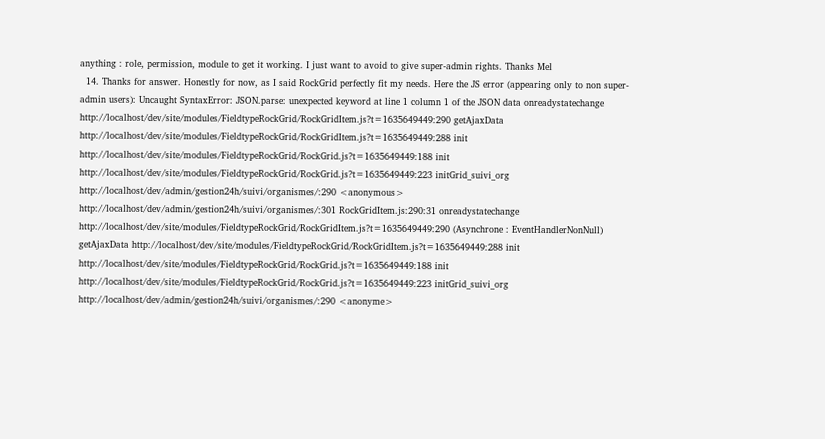anything : role, permission, module to get it working. I just want to avoid to give super-admin rights. Thanks Mel
  14. Thanks for answer. Honestly for now, as I said RockGrid perfectly fit my needs. Here the JS error (appearing only to non super-admin users): Uncaught SyntaxError: JSON.parse: unexpected keyword at line 1 column 1 of the JSON data onreadystatechange http://localhost/dev/site/modules/FieldtypeRockGrid/RockGridItem.js?t=1635649449:290 getAjaxData http://localhost/dev/site/modules/FieldtypeRockGrid/RockGridItem.js?t=1635649449:288 init http://localhost/dev/site/modules/FieldtypeRockGrid/RockGrid.js?t=1635649449:188 init http://localhost/dev/site/modules/FieldtypeRockGrid/RockGrid.js?t=1635649449:223 initGrid_suivi_org http://localhost/dev/admin/gestion24h/suivi/organismes/:290 <anonymous> http://localhost/dev/admin/gestion24h/suivi/organismes/:301 RockGridItem.js:290:31 onreadystatechange http://localhost/dev/site/modules/FieldtypeRockGrid/RockGridItem.js?t=1635649449:290 (Asynchrone : EventHandlerNonNull) getAjaxData http://localhost/dev/site/modules/FieldtypeRockGrid/RockGridItem.js?t=1635649449:288 init http://localhost/dev/site/modules/FieldtypeRockGrid/RockGrid.js?t=1635649449:188 init http://localhost/dev/site/modules/FieldtypeRockGrid/RockGrid.js?t=1635649449:223 initGrid_suivi_org http://localhost/dev/admin/gestion24h/suivi/organismes/:290 <anonyme>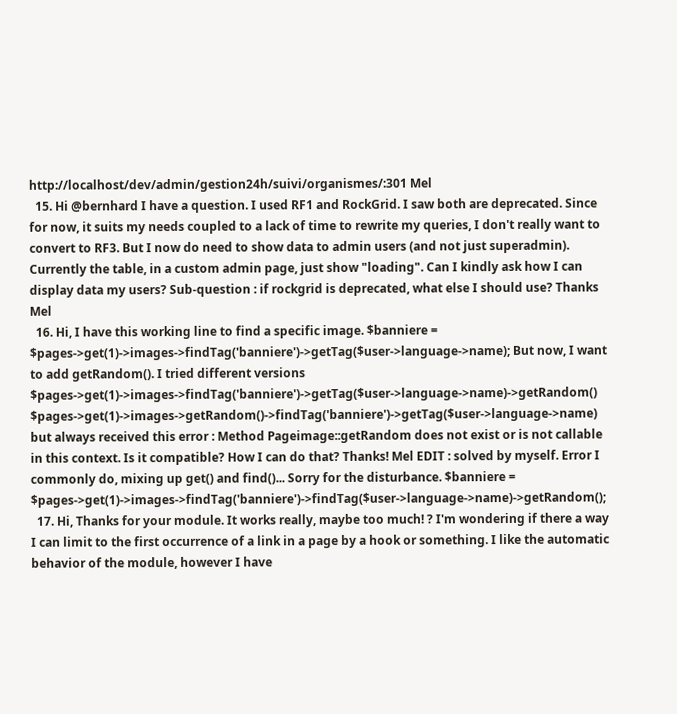http://localhost/dev/admin/gestion24h/suivi/organismes/:301 Mel
  15. Hi @bernhard I have a question. I used RF1 and RockGrid. I saw both are deprecated. Since for now, it suits my needs coupled to a lack of time to rewrite my queries, I don't really want to convert to RF3. But I now do need to show data to admin users (and not just superadmin). Currently the table, in a custom admin page, just show "loading". Can I kindly ask how I can display data my users? Sub-question : if rockgrid is deprecated, what else I should use? Thanks Mel
  16. Hi, I have this working line to find a specific image. $banniere = $pages->get(1)->images->findTag('banniere')->getTag($user->language->name); But now, I want to add getRandom(). I tried different versions $pages->get(1)->images->findTag('banniere')->getTag($user->language->name)->getRandom() $pages->get(1)->images->getRandom()->findTag('banniere')->getTag($user->language->name) but always received this error : Method Pageimage::getRandom does not exist or is not callable in this context. Is it compatible? How I can do that? Thanks! Mel EDIT : solved by myself. Error I commonly do, mixing up get() and find()... Sorry for the disturbance. $banniere = $pages->get(1)->images->findTag('banniere')->findTag($user->language->name)->getRandom();
  17. Hi, Thanks for your module. It works really, maybe too much! ? I'm wondering if there a way I can limit to the first occurrence of a link in a page by a hook or something. I like the automatic behavior of the module, however I have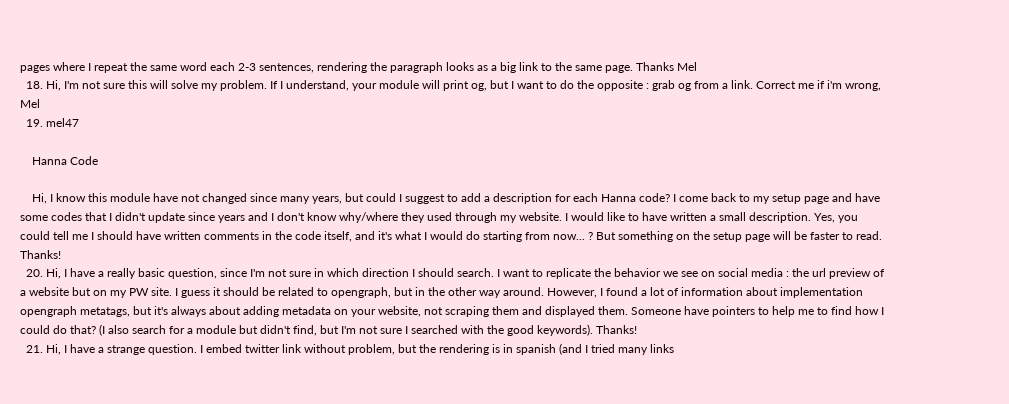pages where I repeat the same word each 2-3 sentences, rendering the paragraph looks as a big link to the same page. Thanks Mel
  18. Hi, I'm not sure this will solve my problem. If I understand, your module will print og, but I want to do the opposite : grab og from a link. Correct me if i'm wrong, Mel
  19. mel47

    Hanna Code

    Hi, I know this module have not changed since many years, but could I suggest to add a description for each Hanna code? I come back to my setup page and have some codes that I didn't update since years and I don't know why/where they used through my website. I would like to have written a small description. Yes, you could tell me I should have written comments in the code itself, and it's what I would do starting from now... ? But something on the setup page will be faster to read. Thanks!
  20. Hi, I have a really basic question, since I'm not sure in which direction I should search. I want to replicate the behavior we see on social media : the url preview of a website but on my PW site. I guess it should be related to opengraph, but in the other way around. However, I found a lot of information about implementation opengraph metatags, but it's always about adding metadata on your website, not scraping them and displayed them. Someone have pointers to help me to find how I could do that? (I also search for a module but didn't find, but I'm not sure I searched with the good keywords). Thanks!
  21. Hi, I have a strange question. I embed twitter link without problem, but the rendering is in spanish (and I tried many links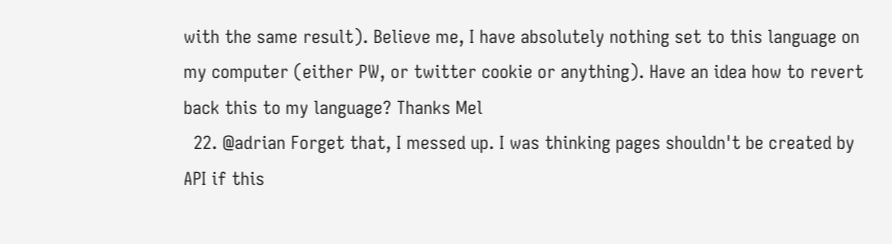with the same result). Believe me, I have absolutely nothing set to this language on my computer (either PW, or twitter cookie or anything). Have an idea how to revert back this to my language? Thanks Mel
  22. @adrian Forget that, I messed up. I was thinking pages shouldn't be created by API if this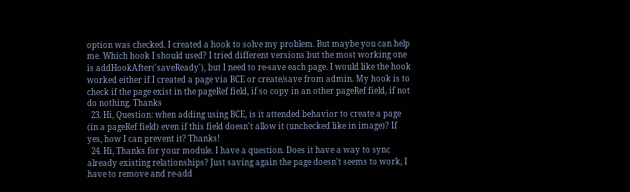option was checked. I created a hook to solve my problem. But maybe you can help me. Which hook I should used? I tried different versions but the most working one is addHookAfter('saveReady'), but I need to re-save each page. I would like the hook worked either if I created a page via BCE or create/save from admin. My hook is to check if the page exist in the pageRef field, if so copy in an other pageRef field, if not do nothing. Thanks
  23. Hi, Question: when adding using BCE, is it attended behavior to create a page (in a pageRef field) even if this field doesn't allow it (unchecked like in image)? If yes, how I can prevent it? Thanks!
  24. Hi, Thanks for your module. I have a question. Does it have a way to sync already existing relationships? Just saving again the page doesn't seems to work, I have to remove and re-add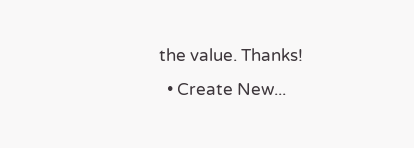the value. Thanks!
  • Create New...